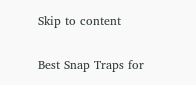Skip to content

Best Snap Traps for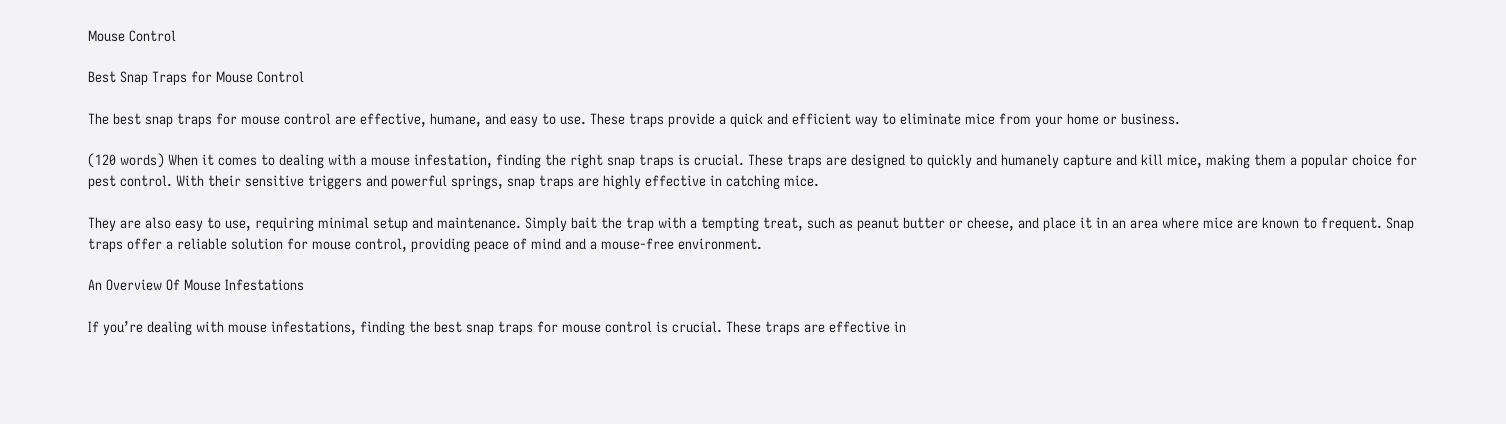Mouse Control

Best Snap Traps for Mouse Control

The best snap traps for mouse control are effective, humane, and easy to use. These traps provide a quick and efficient way to eliminate mice from your home or business.

(120 words) When it comes to dealing with a mouse infestation, finding the right snap traps is crucial. These traps are designed to quickly and humanely capture and kill mice, making them a popular choice for pest control. With their sensitive triggers and powerful springs, snap traps are highly effective in catching mice.

They are also easy to use, requiring minimal setup and maintenance. Simply bait the trap with a tempting treat, such as peanut butter or cheese, and place it in an area where mice are known to frequent. Snap traps offer a reliable solution for mouse control, providing peace of mind and a mouse-free environment.

An Overview Of Mouse Infestations

If you’re dealing with mouse infestations, finding the best snap traps for mouse control is crucial. These traps are effective in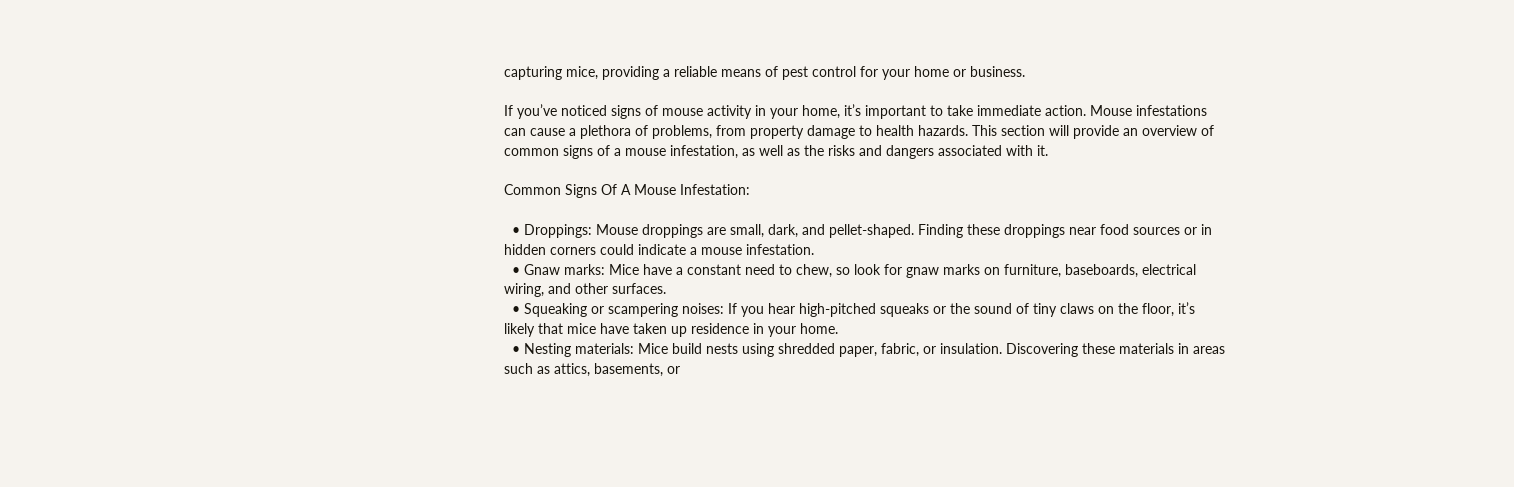capturing mice, providing a reliable means of pest control for your home or business.

If you’ve noticed signs of mouse activity in your home, it’s important to take immediate action. Mouse infestations can cause a plethora of problems, from property damage to health hazards. This section will provide an overview of common signs of a mouse infestation, as well as the risks and dangers associated with it.

Common Signs Of A Mouse Infestation:

  • Droppings: Mouse droppings are small, dark, and pellet-shaped. Finding these droppings near food sources or in hidden corners could indicate a mouse infestation.
  • Gnaw marks: Mice have a constant need to chew, so look for gnaw marks on furniture, baseboards, electrical wiring, and other surfaces.
  • Squeaking or scampering noises: If you hear high-pitched squeaks or the sound of tiny claws on the floor, it’s likely that mice have taken up residence in your home.
  • Nesting materials: Mice build nests using shredded paper, fabric, or insulation. Discovering these materials in areas such as attics, basements, or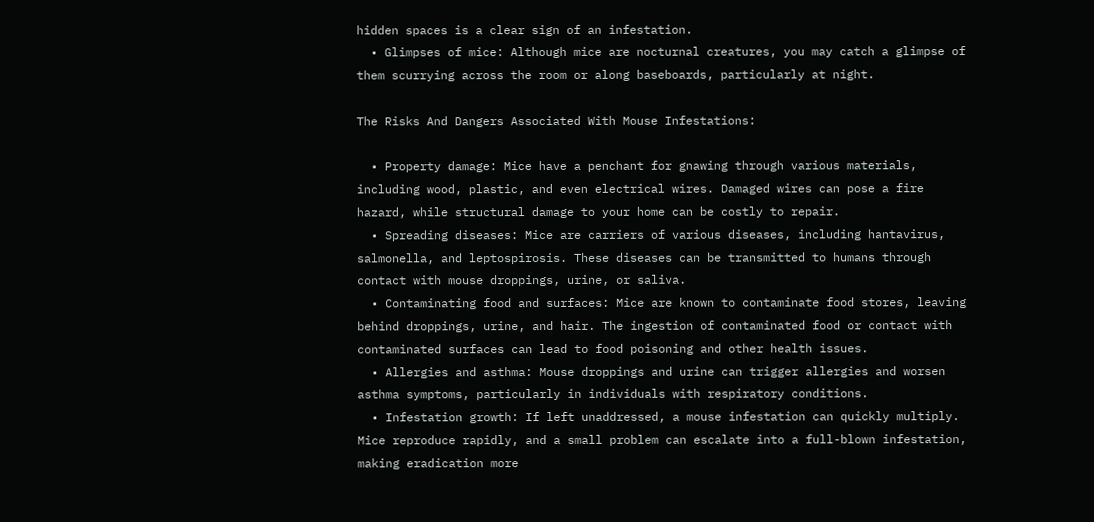hidden spaces is a clear sign of an infestation.
  • Glimpses of mice: Although mice are nocturnal creatures, you may catch a glimpse of them scurrying across the room or along baseboards, particularly at night.

The Risks And Dangers Associated With Mouse Infestations:

  • Property damage: Mice have a penchant for gnawing through various materials, including wood, plastic, and even electrical wires. Damaged wires can pose a fire hazard, while structural damage to your home can be costly to repair.
  • Spreading diseases: Mice are carriers of various diseases, including hantavirus, salmonella, and leptospirosis. These diseases can be transmitted to humans through contact with mouse droppings, urine, or saliva.
  • Contaminating food and surfaces: Mice are known to contaminate food stores, leaving behind droppings, urine, and hair. The ingestion of contaminated food or contact with contaminated surfaces can lead to food poisoning and other health issues.
  • Allergies and asthma: Mouse droppings and urine can trigger allergies and worsen asthma symptoms, particularly in individuals with respiratory conditions.
  • Infestation growth: If left unaddressed, a mouse infestation can quickly multiply. Mice reproduce rapidly, and a small problem can escalate into a full-blown infestation, making eradication more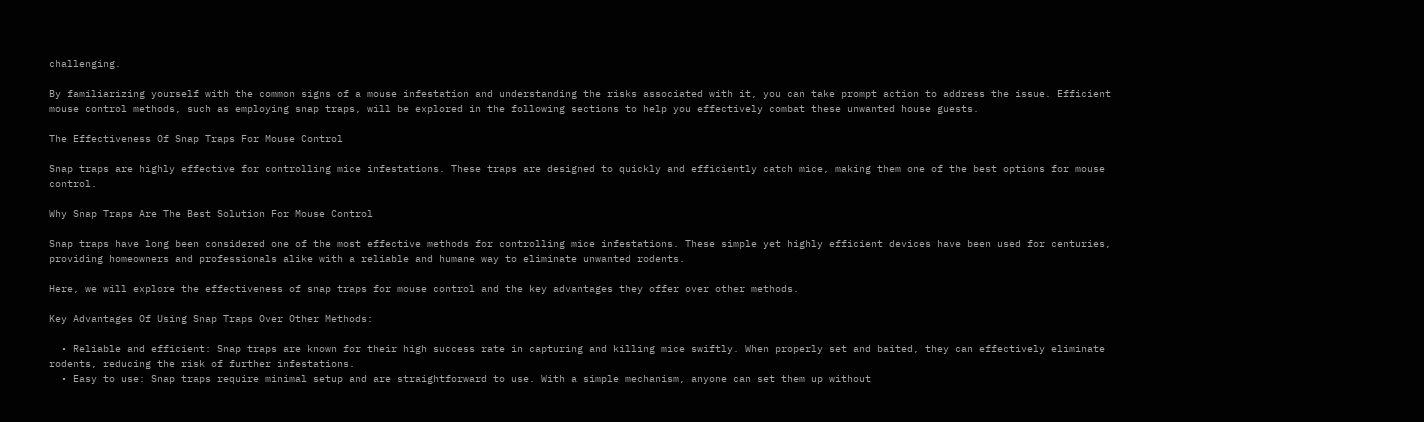challenging.

By familiarizing yourself with the common signs of a mouse infestation and understanding the risks associated with it, you can take prompt action to address the issue. Efficient mouse control methods, such as employing snap traps, will be explored in the following sections to help you effectively combat these unwanted house guests.

The Effectiveness Of Snap Traps For Mouse Control

Snap traps are highly effective for controlling mice infestations. These traps are designed to quickly and efficiently catch mice, making them one of the best options for mouse control.

Why Snap Traps Are The Best Solution For Mouse Control

Snap traps have long been considered one of the most effective methods for controlling mice infestations. These simple yet highly efficient devices have been used for centuries, providing homeowners and professionals alike with a reliable and humane way to eliminate unwanted rodents.

Here, we will explore the effectiveness of snap traps for mouse control and the key advantages they offer over other methods.

Key Advantages Of Using Snap Traps Over Other Methods:

  • Reliable and efficient: Snap traps are known for their high success rate in capturing and killing mice swiftly. When properly set and baited, they can effectively eliminate rodents, reducing the risk of further infestations.
  • Easy to use: Snap traps require minimal setup and are straightforward to use. With a simple mechanism, anyone can set them up without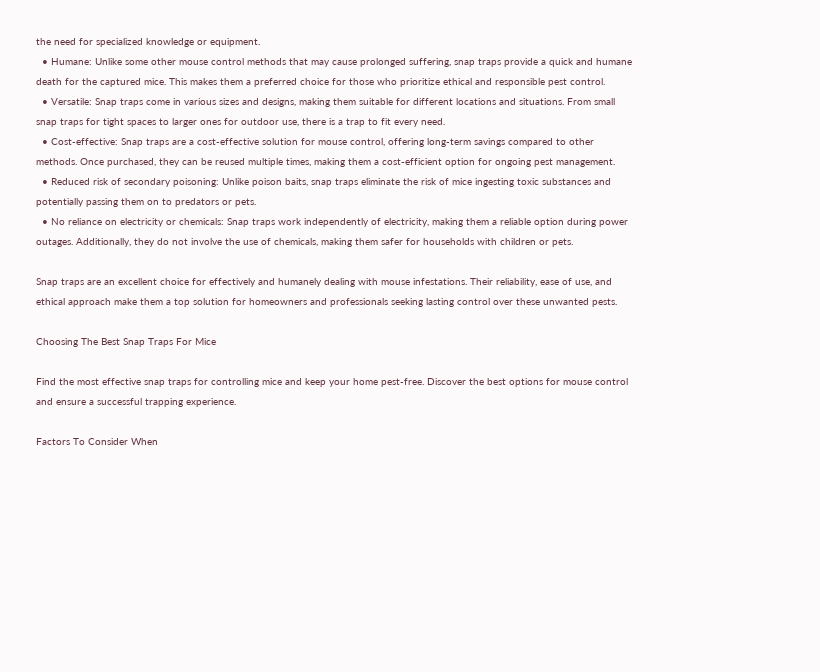the need for specialized knowledge or equipment.
  • Humane: Unlike some other mouse control methods that may cause prolonged suffering, snap traps provide a quick and humane death for the captured mice. This makes them a preferred choice for those who prioritize ethical and responsible pest control.
  • Versatile: Snap traps come in various sizes and designs, making them suitable for different locations and situations. From small snap traps for tight spaces to larger ones for outdoor use, there is a trap to fit every need.
  • Cost-effective: Snap traps are a cost-effective solution for mouse control, offering long-term savings compared to other methods. Once purchased, they can be reused multiple times, making them a cost-efficient option for ongoing pest management.
  • Reduced risk of secondary poisoning: Unlike poison baits, snap traps eliminate the risk of mice ingesting toxic substances and potentially passing them on to predators or pets.
  • No reliance on electricity or chemicals: Snap traps work independently of electricity, making them a reliable option during power outages. Additionally, they do not involve the use of chemicals, making them safer for households with children or pets.

Snap traps are an excellent choice for effectively and humanely dealing with mouse infestations. Their reliability, ease of use, and ethical approach make them a top solution for homeowners and professionals seeking lasting control over these unwanted pests.

Choosing The Best Snap Traps For Mice

Find the most effective snap traps for controlling mice and keep your home pest-free. Discover the best options for mouse control and ensure a successful trapping experience.

Factors To Consider When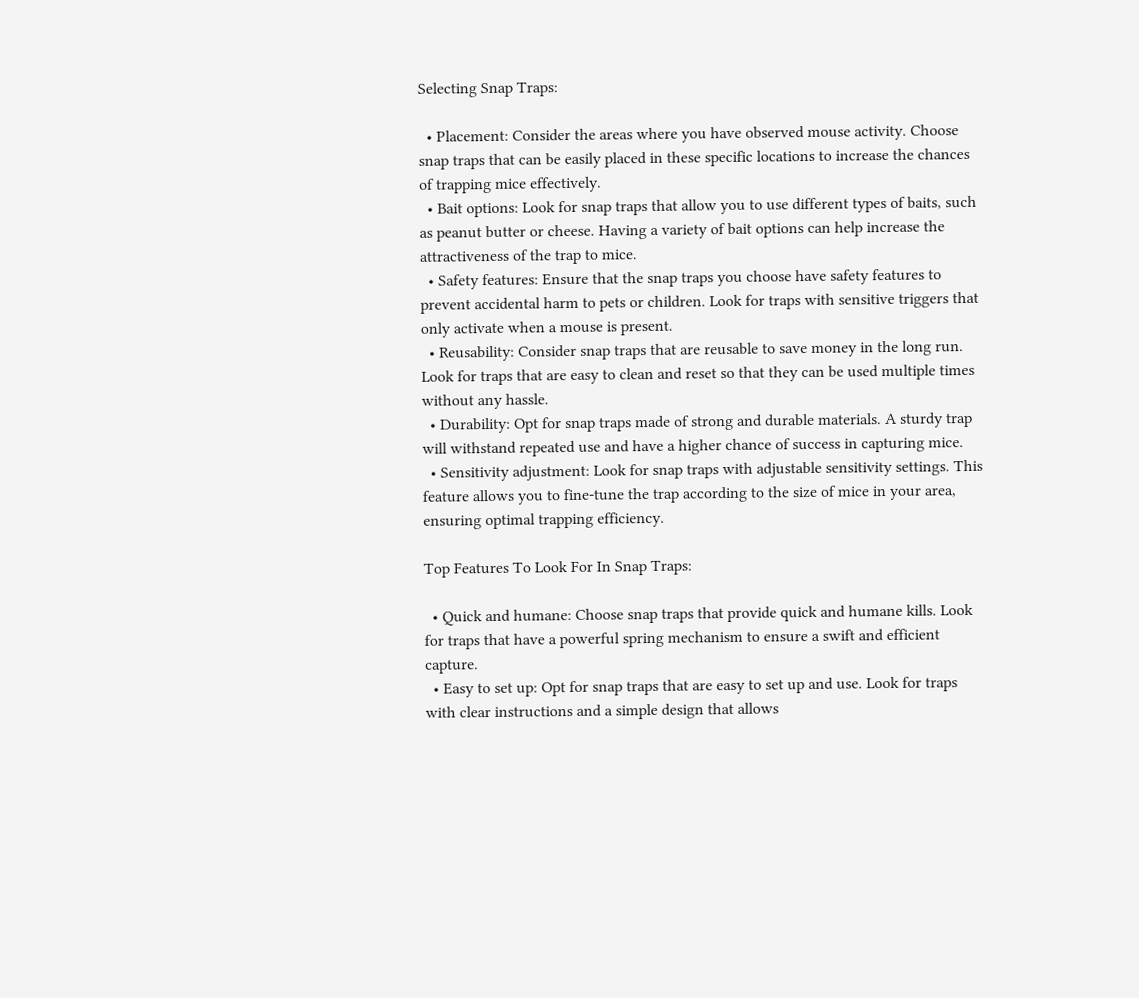Selecting Snap Traps:

  • Placement: Consider the areas where you have observed mouse activity. Choose snap traps that can be easily placed in these specific locations to increase the chances of trapping mice effectively.
  • Bait options: Look for snap traps that allow you to use different types of baits, such as peanut butter or cheese. Having a variety of bait options can help increase the attractiveness of the trap to mice.
  • Safety features: Ensure that the snap traps you choose have safety features to prevent accidental harm to pets or children. Look for traps with sensitive triggers that only activate when a mouse is present.
  • Reusability: Consider snap traps that are reusable to save money in the long run. Look for traps that are easy to clean and reset so that they can be used multiple times without any hassle.
  • Durability: Opt for snap traps made of strong and durable materials. A sturdy trap will withstand repeated use and have a higher chance of success in capturing mice.
  • Sensitivity adjustment: Look for snap traps with adjustable sensitivity settings. This feature allows you to fine-tune the trap according to the size of mice in your area, ensuring optimal trapping efficiency.

Top Features To Look For In Snap Traps:

  • Quick and humane: Choose snap traps that provide quick and humane kills. Look for traps that have a powerful spring mechanism to ensure a swift and efficient capture.
  • Easy to set up: Opt for snap traps that are easy to set up and use. Look for traps with clear instructions and a simple design that allows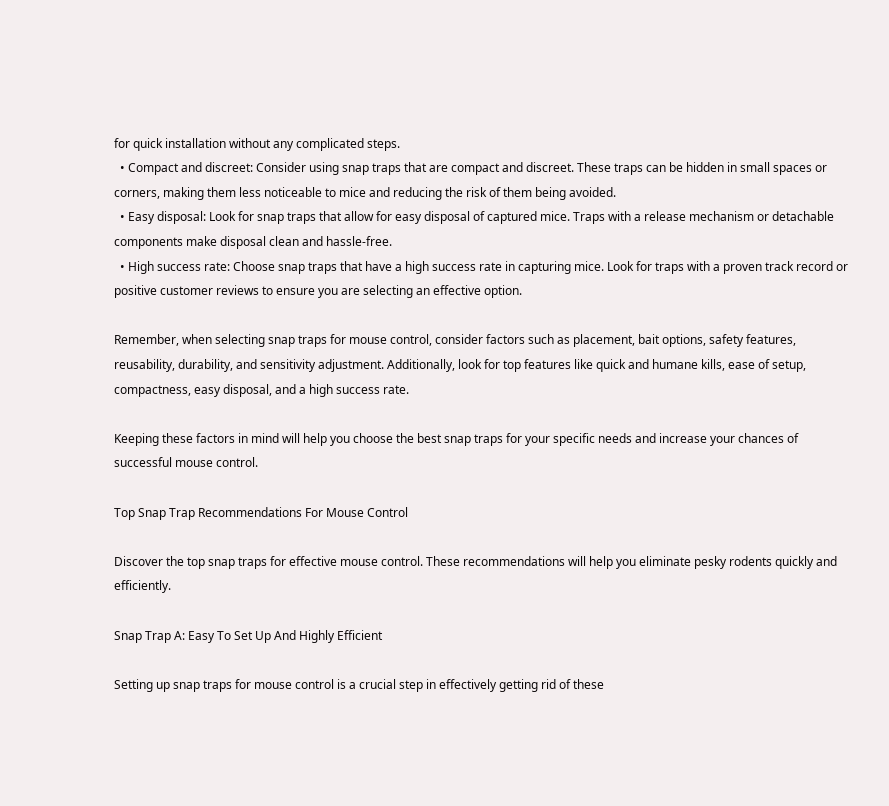for quick installation without any complicated steps.
  • Compact and discreet: Consider using snap traps that are compact and discreet. These traps can be hidden in small spaces or corners, making them less noticeable to mice and reducing the risk of them being avoided.
  • Easy disposal: Look for snap traps that allow for easy disposal of captured mice. Traps with a release mechanism or detachable components make disposal clean and hassle-free.
  • High success rate: Choose snap traps that have a high success rate in capturing mice. Look for traps with a proven track record or positive customer reviews to ensure you are selecting an effective option.

Remember, when selecting snap traps for mouse control, consider factors such as placement, bait options, safety features, reusability, durability, and sensitivity adjustment. Additionally, look for top features like quick and humane kills, ease of setup, compactness, easy disposal, and a high success rate.

Keeping these factors in mind will help you choose the best snap traps for your specific needs and increase your chances of successful mouse control.

Top Snap Trap Recommendations For Mouse Control

Discover the top snap traps for effective mouse control. These recommendations will help you eliminate pesky rodents quickly and efficiently.

Snap Trap A: Easy To Set Up And Highly Efficient

Setting up snap traps for mouse control is a crucial step in effectively getting rid of these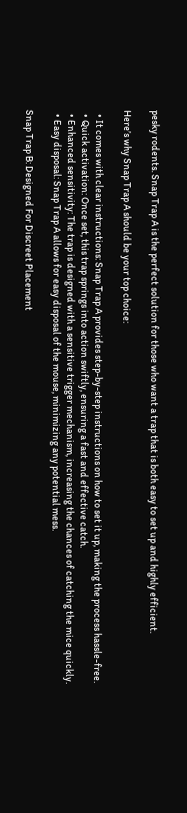pesky rodents. Snap Trap A is the perfect solution for those who want a trap that is both easy to set up and highly efficient.

Here’s why Snap Trap A should be your top choice:

  • It comes with clear instructions: Snap Trap A provides step-by-step instructions on how to set it up, making the process hassle-free.
  • Quick activation: Once set, this trap springs into action swiftly, ensuring a fast and effective catch.
  • Enhanced sensitivity: The trap is designed with a sensitive trigger mechanism, increasing the chances of catching the mice quickly.
  • Easy disposal: Snap Trap A allows for easy disposal of the mouse, minimizing any potential mess.

Snap Trap B: Designed For Discreet Placement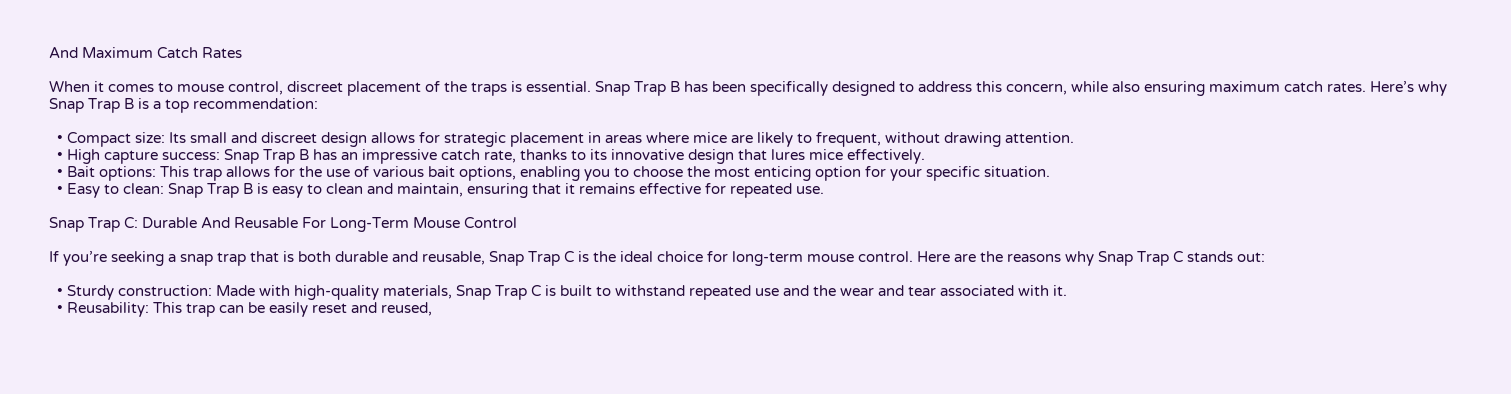And Maximum Catch Rates

When it comes to mouse control, discreet placement of the traps is essential. Snap Trap B has been specifically designed to address this concern, while also ensuring maximum catch rates. Here’s why Snap Trap B is a top recommendation:

  • Compact size: Its small and discreet design allows for strategic placement in areas where mice are likely to frequent, without drawing attention.
  • High capture success: Snap Trap B has an impressive catch rate, thanks to its innovative design that lures mice effectively.
  • Bait options: This trap allows for the use of various bait options, enabling you to choose the most enticing option for your specific situation.
  • Easy to clean: Snap Trap B is easy to clean and maintain, ensuring that it remains effective for repeated use.

Snap Trap C: Durable And Reusable For Long-Term Mouse Control

If you’re seeking a snap trap that is both durable and reusable, Snap Trap C is the ideal choice for long-term mouse control. Here are the reasons why Snap Trap C stands out:

  • Sturdy construction: Made with high-quality materials, Snap Trap C is built to withstand repeated use and the wear and tear associated with it.
  • Reusability: This trap can be easily reset and reused,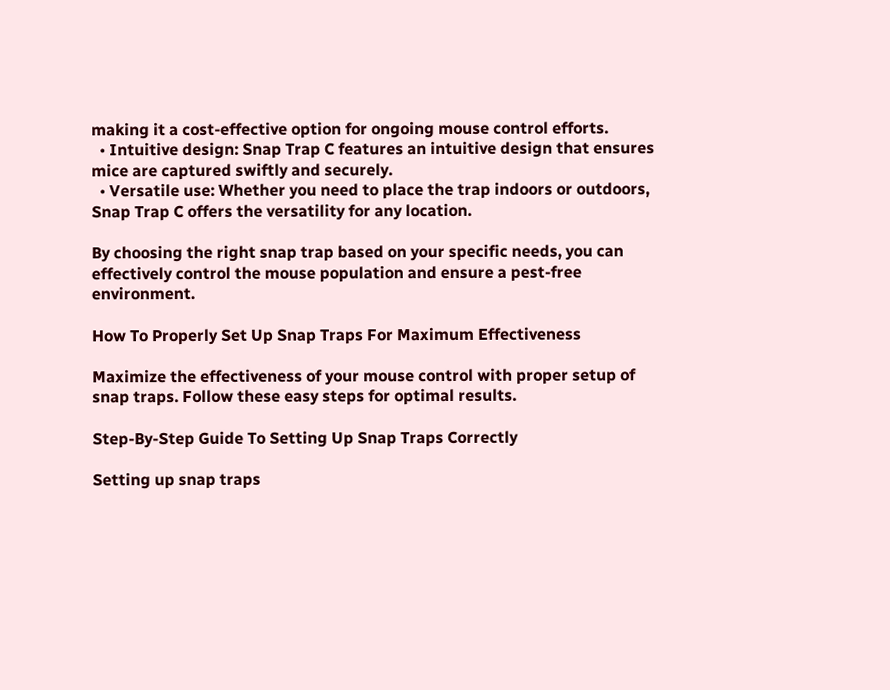making it a cost-effective option for ongoing mouse control efforts.
  • Intuitive design: Snap Trap C features an intuitive design that ensures mice are captured swiftly and securely.
  • Versatile use: Whether you need to place the trap indoors or outdoors, Snap Trap C offers the versatility for any location.

By choosing the right snap trap based on your specific needs, you can effectively control the mouse population and ensure a pest-free environment.

How To Properly Set Up Snap Traps For Maximum Effectiveness

Maximize the effectiveness of your mouse control with proper setup of snap traps. Follow these easy steps for optimal results.

Step-By-Step Guide To Setting Up Snap Traps Correctly

Setting up snap traps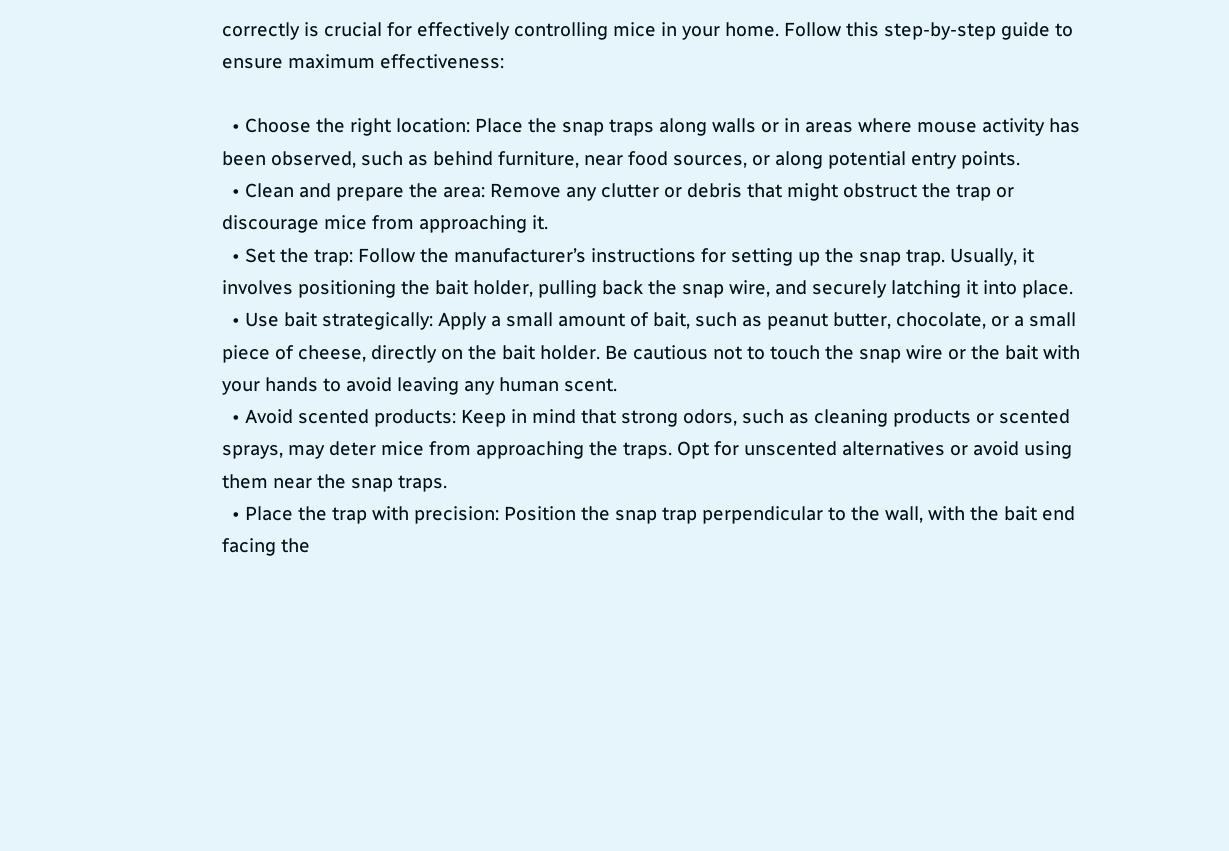correctly is crucial for effectively controlling mice in your home. Follow this step-by-step guide to ensure maximum effectiveness:

  • Choose the right location: Place the snap traps along walls or in areas where mouse activity has been observed, such as behind furniture, near food sources, or along potential entry points.
  • Clean and prepare the area: Remove any clutter or debris that might obstruct the trap or discourage mice from approaching it.
  • Set the trap: Follow the manufacturer’s instructions for setting up the snap trap. Usually, it involves positioning the bait holder, pulling back the snap wire, and securely latching it into place.
  • Use bait strategically: Apply a small amount of bait, such as peanut butter, chocolate, or a small piece of cheese, directly on the bait holder. Be cautious not to touch the snap wire or the bait with your hands to avoid leaving any human scent.
  • Avoid scented products: Keep in mind that strong odors, such as cleaning products or scented sprays, may deter mice from approaching the traps. Opt for unscented alternatives or avoid using them near the snap traps.
  • Place the trap with precision: Position the snap trap perpendicular to the wall, with the bait end facing the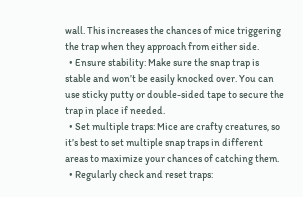wall. This increases the chances of mice triggering the trap when they approach from either side.
  • Ensure stability: Make sure the snap trap is stable and won’t be easily knocked over. You can use sticky putty or double-sided tape to secure the trap in place if needed.
  • Set multiple traps: Mice are crafty creatures, so it’s best to set multiple snap traps in different areas to maximize your chances of catching them.
  • Regularly check and reset traps: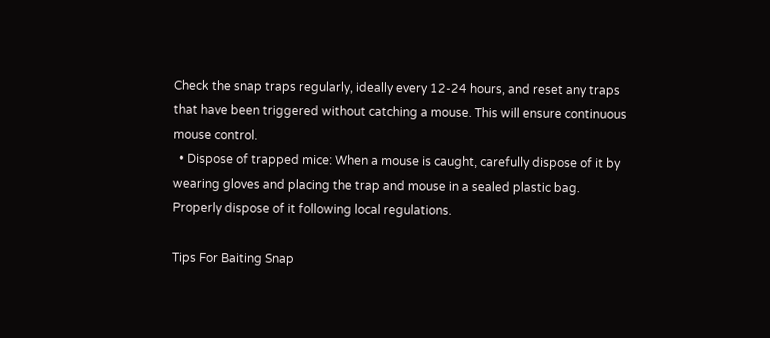Check the snap traps regularly, ideally every 12-24 hours, and reset any traps that have been triggered without catching a mouse. This will ensure continuous mouse control.
  • Dispose of trapped mice: When a mouse is caught, carefully dispose of it by wearing gloves and placing the trap and mouse in a sealed plastic bag. Properly dispose of it following local regulations.

Tips For Baiting Snap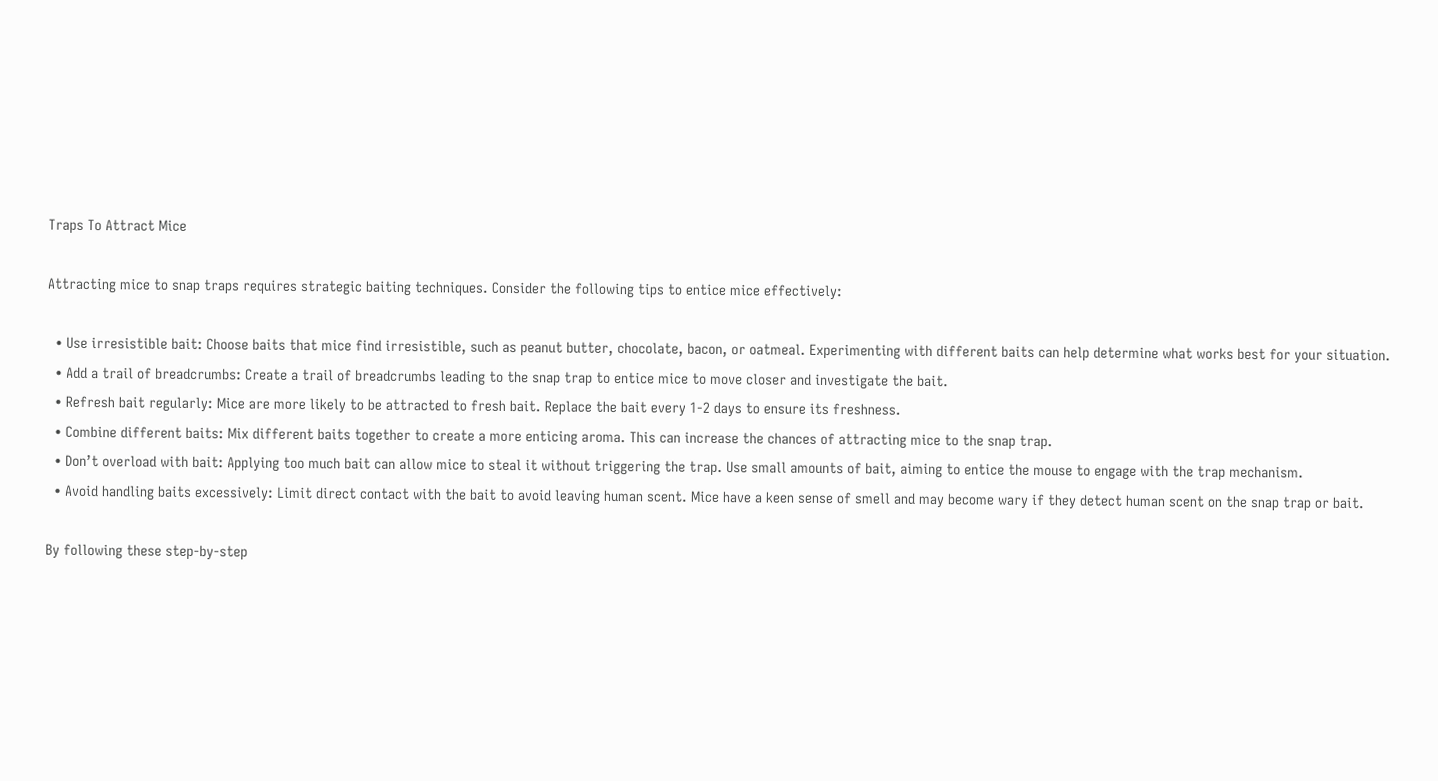Traps To Attract Mice

Attracting mice to snap traps requires strategic baiting techniques. Consider the following tips to entice mice effectively:

  • Use irresistible bait: Choose baits that mice find irresistible, such as peanut butter, chocolate, bacon, or oatmeal. Experimenting with different baits can help determine what works best for your situation.
  • Add a trail of breadcrumbs: Create a trail of breadcrumbs leading to the snap trap to entice mice to move closer and investigate the bait.
  • Refresh bait regularly: Mice are more likely to be attracted to fresh bait. Replace the bait every 1-2 days to ensure its freshness.
  • Combine different baits: Mix different baits together to create a more enticing aroma. This can increase the chances of attracting mice to the snap trap.
  • Don’t overload with bait: Applying too much bait can allow mice to steal it without triggering the trap. Use small amounts of bait, aiming to entice the mouse to engage with the trap mechanism.
  • Avoid handling baits excessively: Limit direct contact with the bait to avoid leaving human scent. Mice have a keen sense of smell and may become wary if they detect human scent on the snap trap or bait.

By following these step-by-step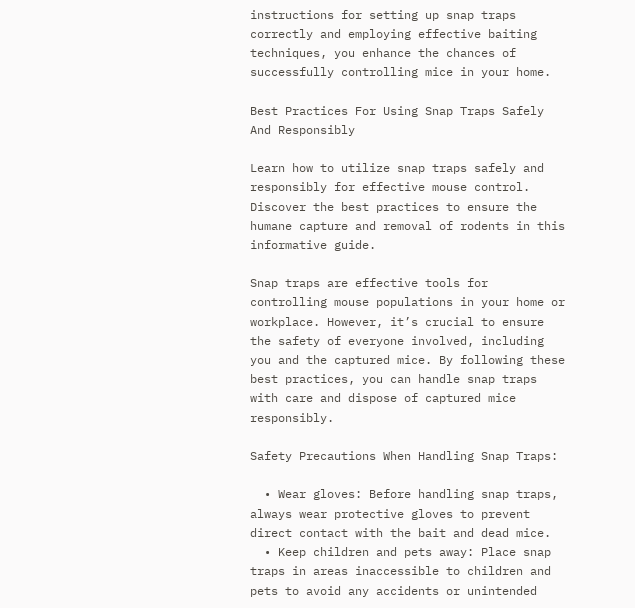instructions for setting up snap traps correctly and employing effective baiting techniques, you enhance the chances of successfully controlling mice in your home.

Best Practices For Using Snap Traps Safely And Responsibly

Learn how to utilize snap traps safely and responsibly for effective mouse control. Discover the best practices to ensure the humane capture and removal of rodents in this informative guide.

Snap traps are effective tools for controlling mouse populations in your home or workplace. However, it’s crucial to ensure the safety of everyone involved, including you and the captured mice. By following these best practices, you can handle snap traps with care and dispose of captured mice responsibly.

Safety Precautions When Handling Snap Traps:

  • Wear gloves: Before handling snap traps, always wear protective gloves to prevent direct contact with the bait and dead mice.
  • Keep children and pets away: Place snap traps in areas inaccessible to children and pets to avoid any accidents or unintended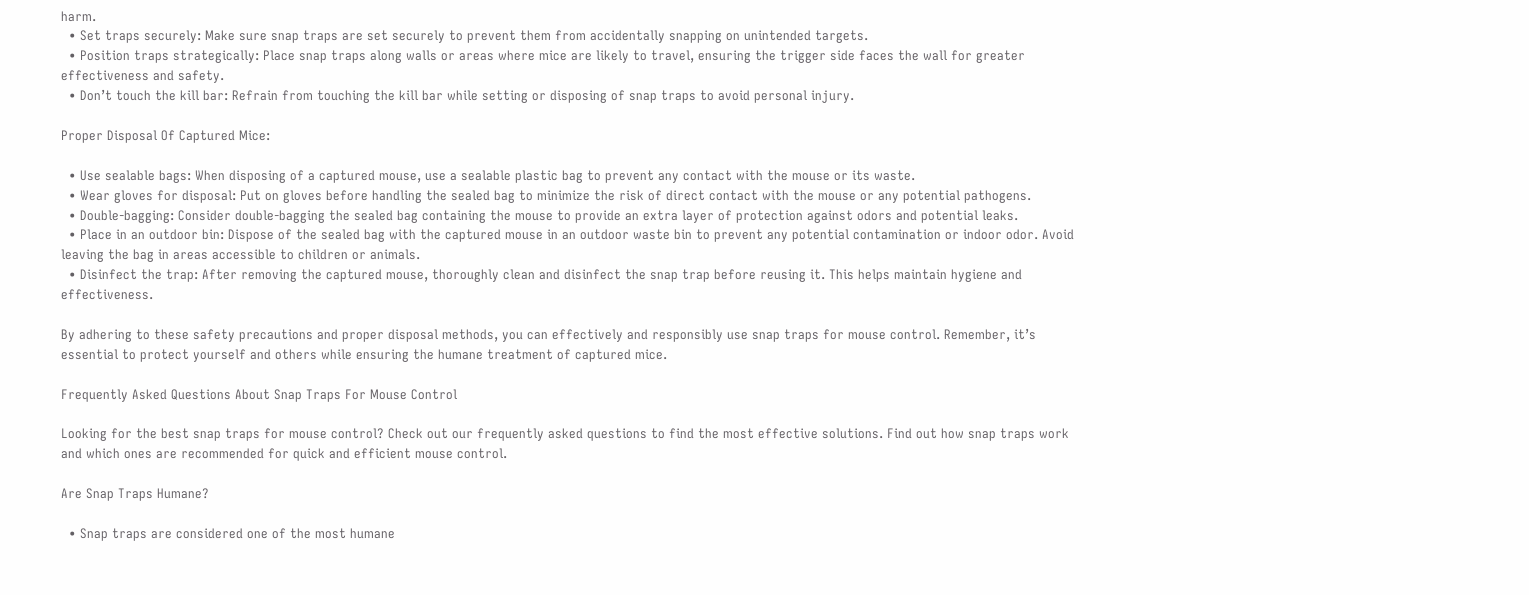harm.
  • Set traps securely: Make sure snap traps are set securely to prevent them from accidentally snapping on unintended targets.
  • Position traps strategically: Place snap traps along walls or areas where mice are likely to travel, ensuring the trigger side faces the wall for greater effectiveness and safety.
  • Don’t touch the kill bar: Refrain from touching the kill bar while setting or disposing of snap traps to avoid personal injury.

Proper Disposal Of Captured Mice:

  • Use sealable bags: When disposing of a captured mouse, use a sealable plastic bag to prevent any contact with the mouse or its waste.
  • Wear gloves for disposal: Put on gloves before handling the sealed bag to minimize the risk of direct contact with the mouse or any potential pathogens.
  • Double-bagging: Consider double-bagging the sealed bag containing the mouse to provide an extra layer of protection against odors and potential leaks.
  • Place in an outdoor bin: Dispose of the sealed bag with the captured mouse in an outdoor waste bin to prevent any potential contamination or indoor odor. Avoid leaving the bag in areas accessible to children or animals.
  • Disinfect the trap: After removing the captured mouse, thoroughly clean and disinfect the snap trap before reusing it. This helps maintain hygiene and effectiveness.

By adhering to these safety precautions and proper disposal methods, you can effectively and responsibly use snap traps for mouse control. Remember, it’s essential to protect yourself and others while ensuring the humane treatment of captured mice.

Frequently Asked Questions About Snap Traps For Mouse Control

Looking for the best snap traps for mouse control? Check out our frequently asked questions to find the most effective solutions. Find out how snap traps work and which ones are recommended for quick and efficient mouse control.

Are Snap Traps Humane?

  • Snap traps are considered one of the most humane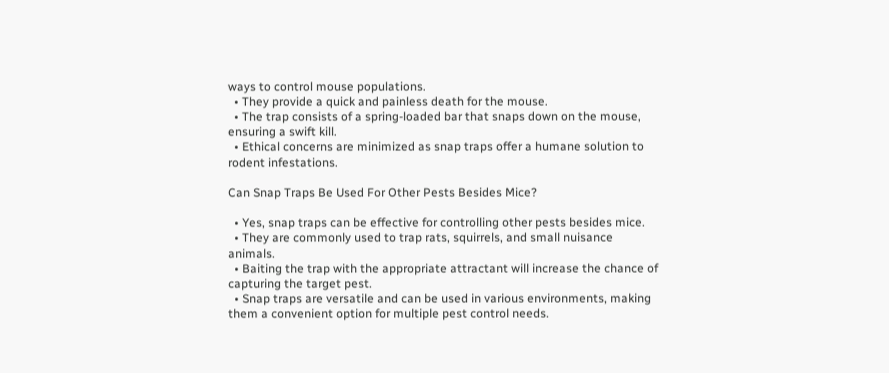ways to control mouse populations.
  • They provide a quick and painless death for the mouse.
  • The trap consists of a spring-loaded bar that snaps down on the mouse, ensuring a swift kill.
  • Ethical concerns are minimized as snap traps offer a humane solution to rodent infestations.

Can Snap Traps Be Used For Other Pests Besides Mice?

  • Yes, snap traps can be effective for controlling other pests besides mice.
  • They are commonly used to trap rats, squirrels, and small nuisance animals.
  • Baiting the trap with the appropriate attractant will increase the chance of capturing the target pest.
  • Snap traps are versatile and can be used in various environments, making them a convenient option for multiple pest control needs.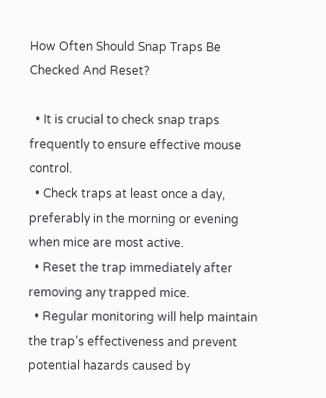How Often Should Snap Traps Be Checked And Reset?

  • It is crucial to check snap traps frequently to ensure effective mouse control.
  • Check traps at least once a day, preferably in the morning or evening when mice are most active.
  • Reset the trap immediately after removing any trapped mice.
  • Regular monitoring will help maintain the trap’s effectiveness and prevent potential hazards caused by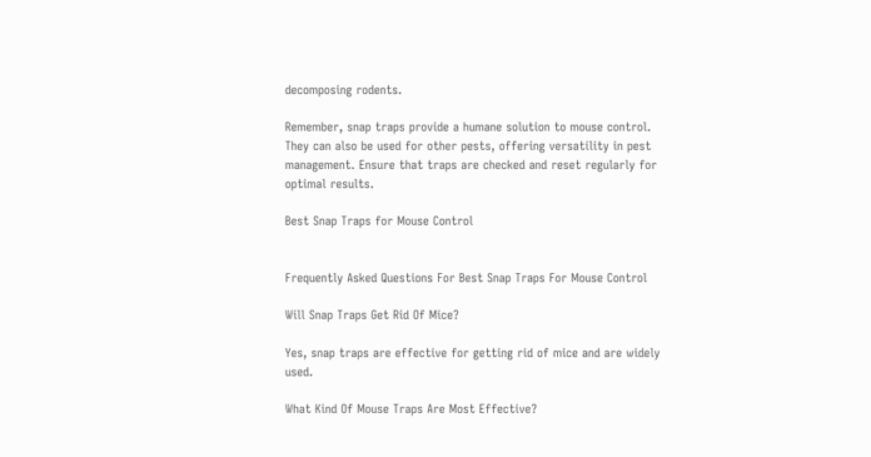decomposing rodents.

Remember, snap traps provide a humane solution to mouse control. They can also be used for other pests, offering versatility in pest management. Ensure that traps are checked and reset regularly for optimal results.

Best Snap Traps for Mouse Control


Frequently Asked Questions For Best Snap Traps For Mouse Control

Will Snap Traps Get Rid Of Mice?

Yes, snap traps are effective for getting rid of mice and are widely used.

What Kind Of Mouse Traps Are Most Effective?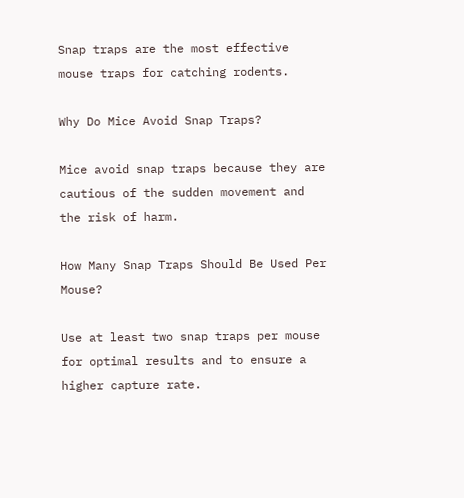Snap traps are the most effective mouse traps for catching rodents.

Why Do Mice Avoid Snap Traps?

Mice avoid snap traps because they are cautious of the sudden movement and the risk of harm.

How Many Snap Traps Should Be Used Per Mouse?

Use at least two snap traps per mouse for optimal results and to ensure a higher capture rate.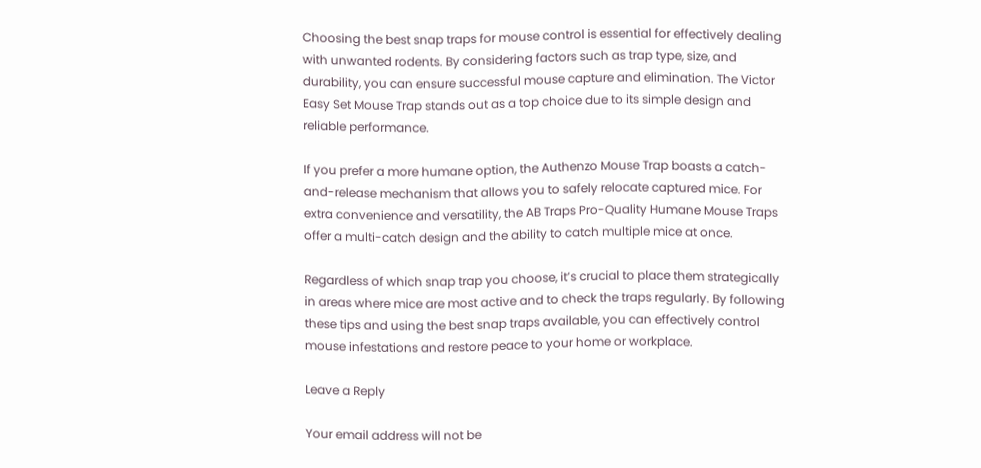Choosing the best snap traps for mouse control is essential for effectively dealing with unwanted rodents. By considering factors such as trap type, size, and durability, you can ensure successful mouse capture and elimination. The Victor Easy Set Mouse Trap stands out as a top choice due to its simple design and reliable performance.

If you prefer a more humane option, the Authenzo Mouse Trap boasts a catch-and-release mechanism that allows you to safely relocate captured mice. For extra convenience and versatility, the AB Traps Pro-Quality Humane Mouse Traps offer a multi-catch design and the ability to catch multiple mice at once.

Regardless of which snap trap you choose, it’s crucial to place them strategically in areas where mice are most active and to check the traps regularly. By following these tips and using the best snap traps available, you can effectively control mouse infestations and restore peace to your home or workplace.

Leave a Reply

Your email address will not be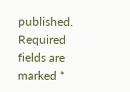published. Required fields are marked *